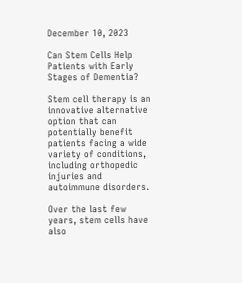December 10, 2023

Can Stem Cells Help Patients with Early Stages of Dementia?

Stem cell therapy is an innovative alternative option that can potentially benefit patients facing a wide variety of conditions, including orthopedic injuries and autoimmune disorders.

Over the last few years, stem cells have also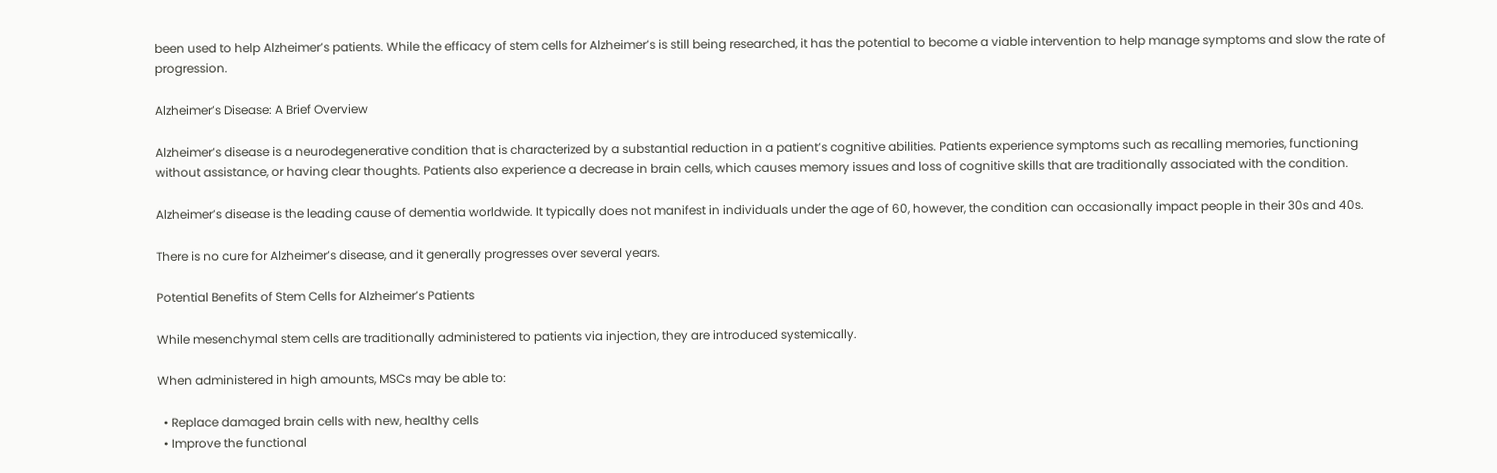been used to help Alzheimer’s patients. While the efficacy of stem cells for Alzheimer’s is still being researched, it has the potential to become a viable intervention to help manage symptoms and slow the rate of progression.

Alzheimer’s Disease: A Brief Overview

Alzheimer’s disease is a neurodegenerative condition that is characterized by a substantial reduction in a patient’s cognitive abilities. Patients experience symptoms such as recalling memories, functioning without assistance, or having clear thoughts. Patients also experience a decrease in brain cells, which causes memory issues and loss of cognitive skills that are traditionally associated with the condition.

Alzheimer’s disease is the leading cause of dementia worldwide. It typically does not manifest in individuals under the age of 60, however, the condition can occasionally impact people in their 30s and 40s.

There is no cure for Alzheimer’s disease, and it generally progresses over several years.

Potential Benefits of Stem Cells for Alzheimer’s Patients

While mesenchymal stem cells are traditionally administered to patients via injection, they are introduced systemically.

When administered in high amounts, MSCs may be able to:

  • Replace damaged brain cells with new, healthy cells
  • Improve the functional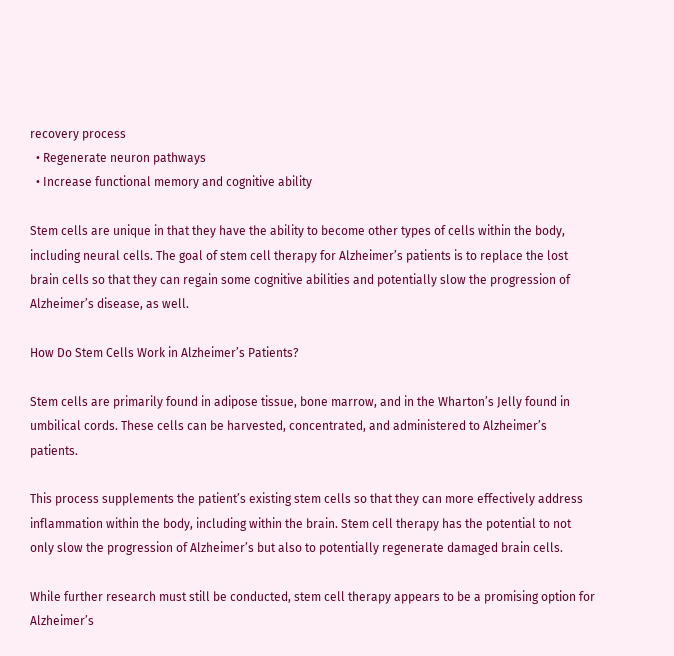recovery process
  • Regenerate neuron pathways
  • Increase functional memory and cognitive ability

Stem cells are unique in that they have the ability to become other types of cells within the body, including neural cells. The goal of stem cell therapy for Alzheimer’s patients is to replace the lost brain cells so that they can regain some cognitive abilities and potentially slow the progression of Alzheimer’s disease, as well.

How Do Stem Cells Work in Alzheimer’s Patients?

Stem cells are primarily found in adipose tissue, bone marrow, and in the Wharton’s Jelly found in umbilical cords. These cells can be harvested, concentrated, and administered to Alzheimer’s patients.

This process supplements the patient’s existing stem cells so that they can more effectively address inflammation within the body, including within the brain. Stem cell therapy has the potential to not only slow the progression of Alzheimer’s but also to potentially regenerate damaged brain cells.

While further research must still be conducted, stem cell therapy appears to be a promising option for Alzheimer’s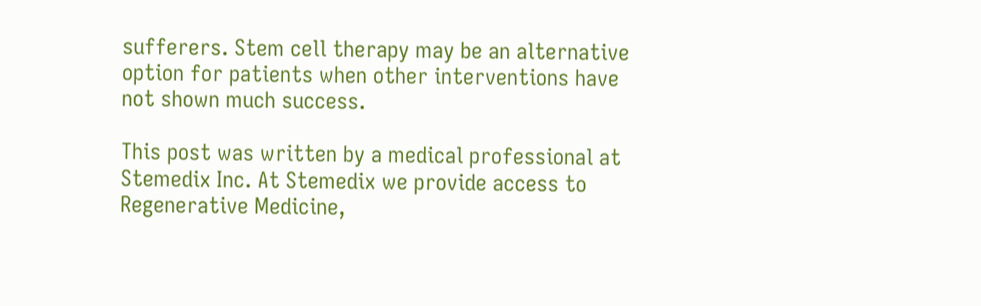sufferers. Stem cell therapy may be an alternative option for patients when other interventions have not shown much success.

This post was written by a medical professional at Stemedix Inc. At Stemedix we provide access to Regenerative Medicine,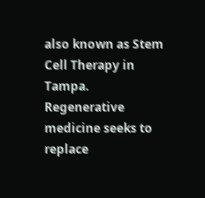also known as Stem Cell Therapy in Tampa. Regenerative medicine seeks to replace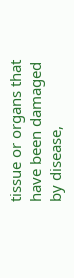tissue or organs that have been damaged by disease,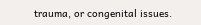trauma, or congenital issues.